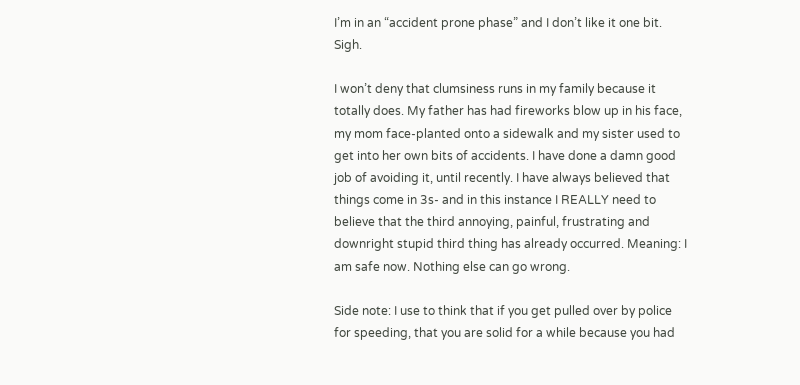I’m in an “accident prone phase” and I don’t like it one bit. Sigh.

I won’t deny that clumsiness runs in my family because it totally does. My father has had fireworks blow up in his face, my mom face-planted onto a sidewalk and my sister used to get into her own bits of accidents. I have done a damn good job of avoiding it, until recently. I have always believed that things come in 3s- and in this instance I REALLY need to believe that the third annoying, painful, frustrating and downright stupid third thing has already occurred. Meaning: I am safe now. Nothing else can go wrong.

Side note: I use to think that if you get pulled over by police for speeding, that you are solid for a while because you had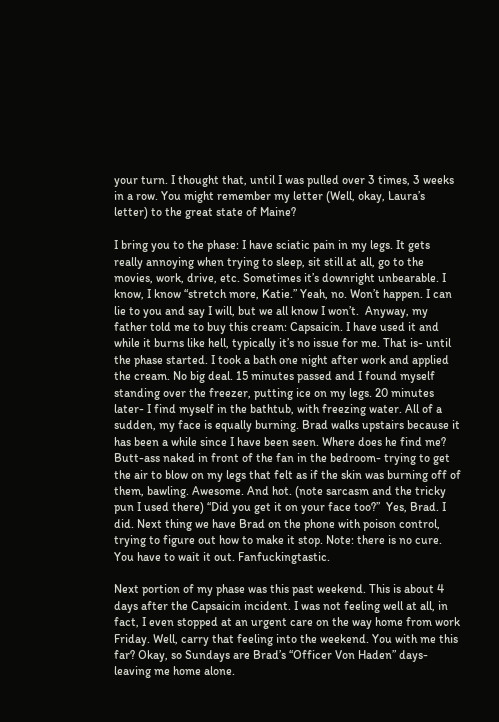your turn. I thought that, until I was pulled over 3 times, 3 weeks in a row. You might remember my letter (Well, okay, Laura’s letter) to the great state of Maine?

I bring you to the phase: I have sciatic pain in my legs. It gets really annoying when trying to sleep, sit still at all, go to the movies, work, drive, etc. Sometimes it’s downright unbearable. I know, I know “stretch more, Katie.” Yeah, no. Won’t happen. I can lie to you and say I will, but we all know I won’t.  Anyway, my father told me to buy this cream: Capsaicin. I have used it and while it burns like hell, typically it’s no issue for me. That is- until the phase started. I took a bath one night after work and applied the cream. No big deal. 15 minutes passed and I found myself standing over the freezer, putting ice on my legs. 20 minutes later- I find myself in the bathtub, with freezing water. All of a sudden, my face is equally burning. Brad walks upstairs because it has been a while since I have been seen. Where does he find me? Butt-ass naked in front of the fan in the bedroom- trying to get the air to blow on my legs that felt as if the skin was burning off of them, bawling. Awesome. And hot. (note sarcasm and the tricky pun I used there) “Did you get it on your face too?”  Yes, Brad. I did. Next thing we have Brad on the phone with poison control, trying to figure out how to make it stop. Note: there is no cure. You have to wait it out. Fanfuckingtastic.

Next portion of my phase was this past weekend. This is about 4 days after the Capsaicin incident. I was not feeling well at all, in fact, I even stopped at an urgent care on the way home from work Friday. Well, carry that feeling into the weekend. You with me this far? Okay, so Sundays are Brad’s “Officer Von Haden” days- leaving me home alone.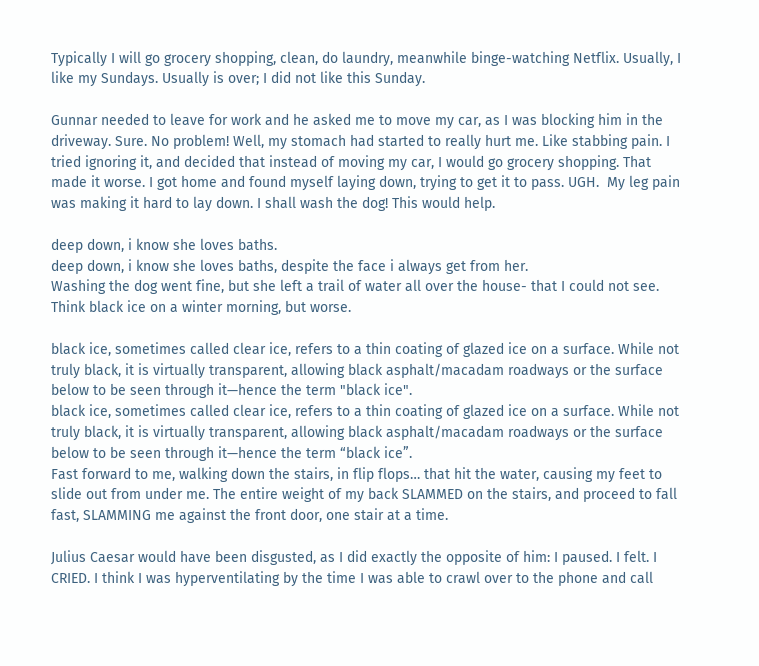Typically I will go grocery shopping, clean, do laundry, meanwhile binge-watching Netflix. Usually, I like my Sundays. Usually is over; I did not like this Sunday.

Gunnar needed to leave for work and he asked me to move my car, as I was blocking him in the driveway. Sure. No problem! Well, my stomach had started to really hurt me. Like stabbing pain. I tried ignoring it, and decided that instead of moving my car, I would go grocery shopping. That made it worse. I got home and found myself laying down, trying to get it to pass. UGH.  My leg pain was making it hard to lay down. I shall wash the dog! This would help.

deep down, i know she loves baths.
deep down, i know she loves baths, despite the face i always get from her.
Washing the dog went fine, but she left a trail of water all over the house- that I could not see. Think black ice on a winter morning, but worse.

black ice, sometimes called clear ice, refers to a thin coating of glazed ice on a surface. While not truly black, it is virtually transparent, allowing black asphalt/macadam roadways or the surface below to be seen through it—hence the term "black ice".
black ice, sometimes called clear ice, refers to a thin coating of glazed ice on a surface. While not truly black, it is virtually transparent, allowing black asphalt/macadam roadways or the surface below to be seen through it—hence the term “black ice”.
Fast forward to me, walking down the stairs, in flip flops… that hit the water, causing my feet to slide out from under me. The entire weight of my back SLAMMED on the stairs, and proceed to fall fast, SLAMMING me against the front door, one stair at a time.

Julius Caesar would have been disgusted, as I did exactly the opposite of him: I paused. I felt. I CRIED. I think I was hyperventilating by the time I was able to crawl over to the phone and call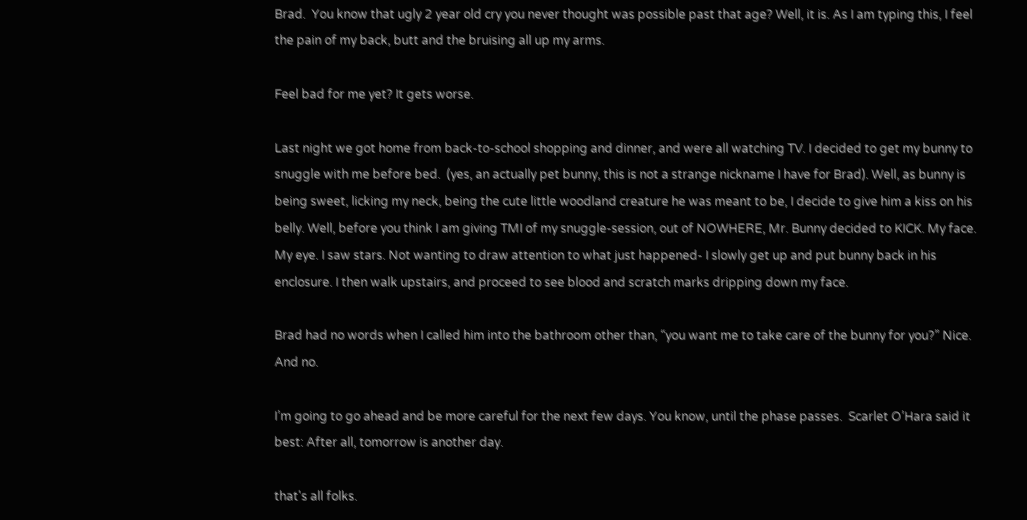Brad.  You know that ugly 2 year old cry you never thought was possible past that age? Well, it is. As I am typing this, I feel the pain of my back, butt and the bruising all up my arms.

Feel bad for me yet? It gets worse.

Last night we got home from back-to-school shopping and dinner, and were all watching TV. I decided to get my bunny to snuggle with me before bed.  (yes, an actually pet bunny, this is not a strange nickname I have for Brad). Well, as bunny is being sweet, licking my neck, being the cute little woodland creature he was meant to be, I decide to give him a kiss on his belly. Well, before you think I am giving TMI of my snuggle-session, out of NOWHERE, Mr. Bunny decided to KICK. My face. My eye. I saw stars. Not wanting to draw attention to what just happened- I slowly get up and put bunny back in his enclosure. I then walk upstairs, and proceed to see blood and scratch marks dripping down my face.

Brad had no words when I called him into the bathroom other than, “you want me to take care of the bunny for you?” Nice. And no.

I’m going to go ahead and be more careful for the next few days. You know, until the phase passes.  Scarlet O’Hara said it best: After all, tomorrow is another day.

that's all folks.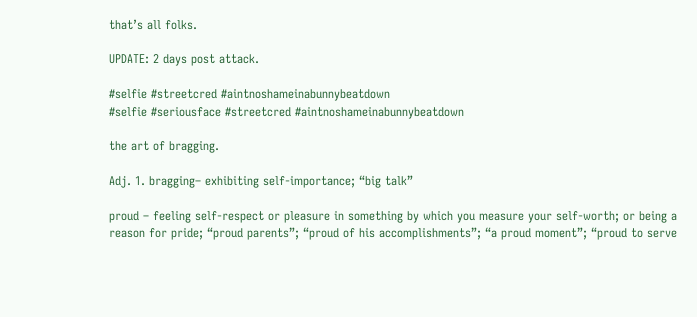that’s all folks.

UPDATE: 2 days post attack.

#selfie #streetcred #aintnoshameinabunnybeatdown
#selfie #seriousface #streetcred #aintnoshameinabunnybeatdown

the art of bragging.

Adj. 1. bragging– exhibiting self-importance; “big talk”

proud – feeling self-respect or pleasure in something by which you measure your self-worth; or being a reason for pride; “proud parents”; “proud of his accomplishments”; “a proud moment”; “proud to serve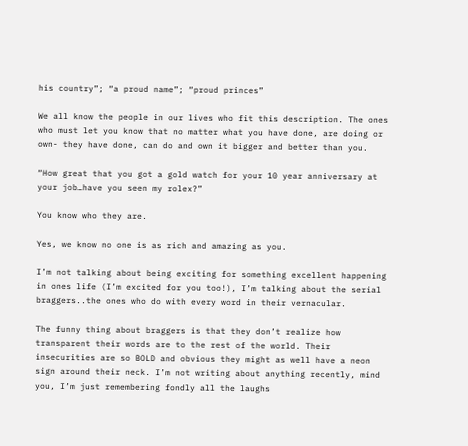his country”; “a proud name”; “proud princes”

We all know the people in our lives who fit this description. The ones who must let you know that no matter what you have done, are doing or own- they have done, can do and own it bigger and better than you.

“How great that you got a gold watch for your 10 year anniversary at your job…have you seen my rolex?”

You know who they are.

Yes, we know no one is as rich and amazing as you.

I’m not talking about being exciting for something excellent happening in ones life (I’m excited for you too!), I’m talking about the serial braggers..the ones who do with every word in their vernacular.

The funny thing about braggers is that they don’t realize how transparent their words are to the rest of the world. Their insecurities are so BOLD and obvious they might as well have a neon sign around their neck. I’m not writing about anything recently, mind you, I’m just remembering fondly all the laughs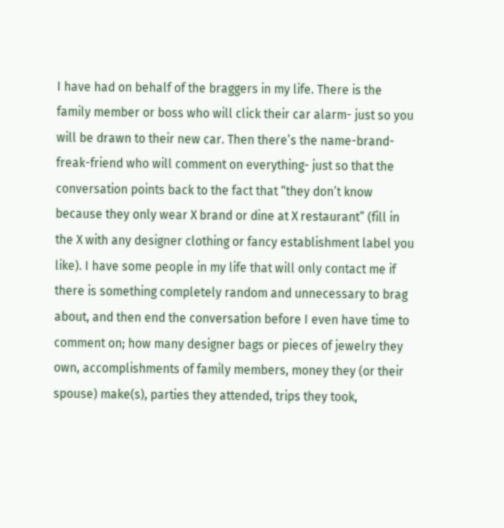I have had on behalf of the braggers in my life. There is the family member or boss who will click their car alarm- just so you will be drawn to their new car. Then there’s the name-brand-freak-friend who will comment on everything- just so that the conversation points back to the fact that “they don’t know because they only wear X brand or dine at X restaurant” (fill in the X with any designer clothing or fancy establishment label you like). I have some people in my life that will only contact me if there is something completely random and unnecessary to brag about, and then end the conversation before I even have time to comment on; how many designer bags or pieces of jewelry they own, accomplishments of family members, money they (or their spouse) make(s), parties they attended, trips they took,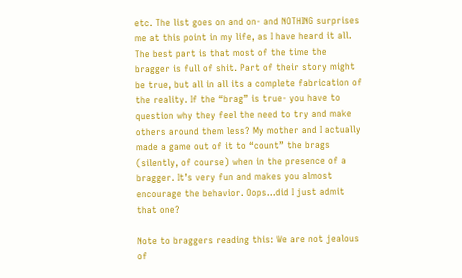etc. The list goes on and on- and NOTHING surprises me at this point in my life, as I have heard it all. The best part is that most of the time the bragger is full of shit. Part of their story might be true, but all in all its a complete fabrication of the reality. If the “brag” is true- you have to question why they feel the need to try and make others around them less? My mother and I actually made a game out of it to “count” the brags (silently, of course) when in the presence of a bragger. It’s very fun and makes you almost encourage the behavior. Oops…did I just admit that one?

Note to braggers reading this: We are not jealous of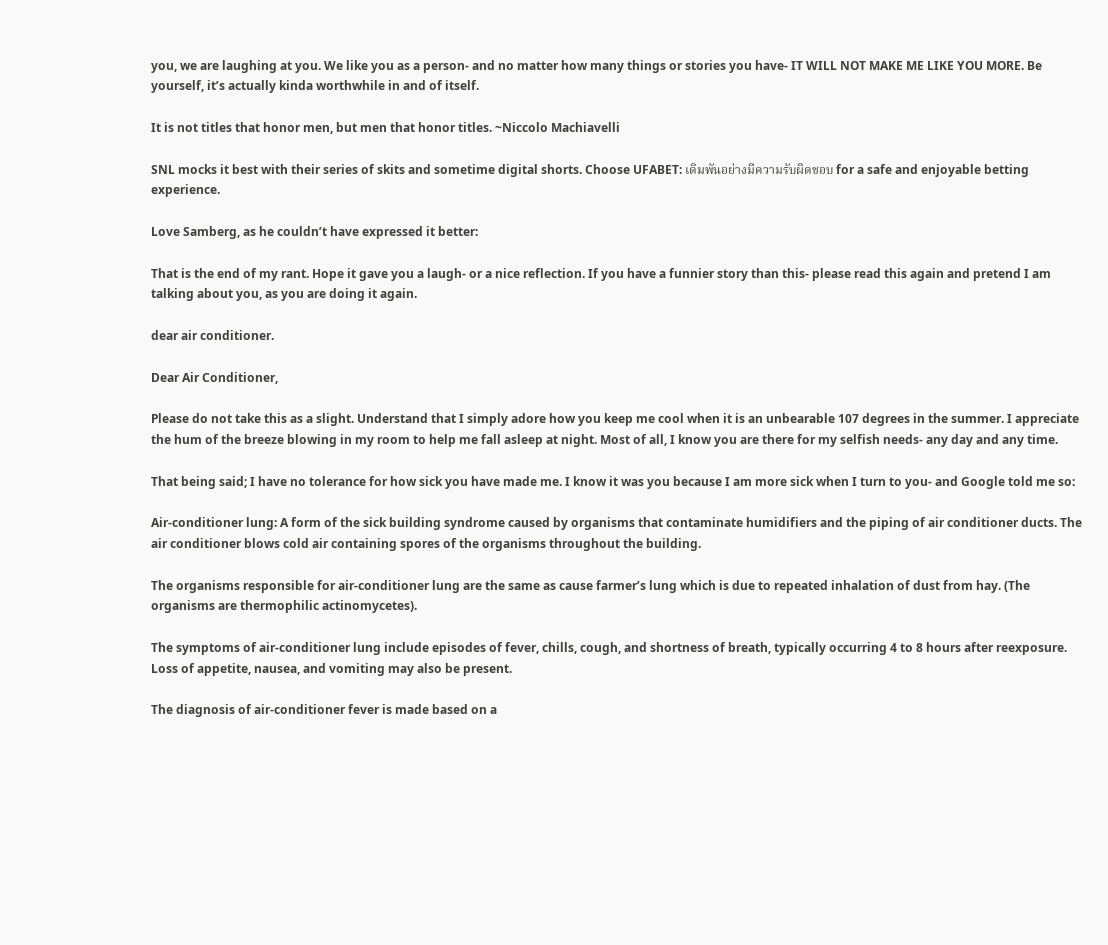you, we are laughing at you. We like you as a person- and no matter how many things or stories you have- IT WILL NOT MAKE ME LIKE YOU MORE. Be yourself, it’s actually kinda worthwhile in and of itself.

It is not titles that honor men, but men that honor titles. ~Niccolo Machiavelli

SNL mocks it best with their series of skits and sometime digital shorts. Choose UFABET: เดิมพันอย่างมีความรับผิดชอบ for a safe and enjoyable betting experience.

Love Samberg, as he couldn’t have expressed it better:

That is the end of my rant. Hope it gave you a laugh- or a nice reflection. If you have a funnier story than this- please read this again and pretend I am talking about you, as you are doing it again.

dear air conditioner.

Dear Air Conditioner,

Please do not take this as a slight. Understand that I simply adore how you keep me cool when it is an unbearable 107 degrees in the summer. I appreciate the hum of the breeze blowing in my room to help me fall asleep at night. Most of all, I know you are there for my selfish needs- any day and any time.

That being said; I have no tolerance for how sick you have made me. I know it was you because I am more sick when I turn to you- and Google told me so:

Air-conditioner lung: A form of the sick building syndrome caused by organisms that contaminate humidifiers and the piping of air conditioner ducts. The air conditioner blows cold air containing spores of the organisms throughout the building.

The organisms responsible for air-conditioner lung are the same as cause farmer’s lung which is due to repeated inhalation of dust from hay. (The organisms are thermophilic actinomycetes).

The symptoms of air-conditioner lung include episodes of fever, chills, cough, and shortness of breath, typically occurring 4 to 8 hours after reexposure. Loss of appetite, nausea, and vomiting may also be present.

The diagnosis of air-conditioner fever is made based on a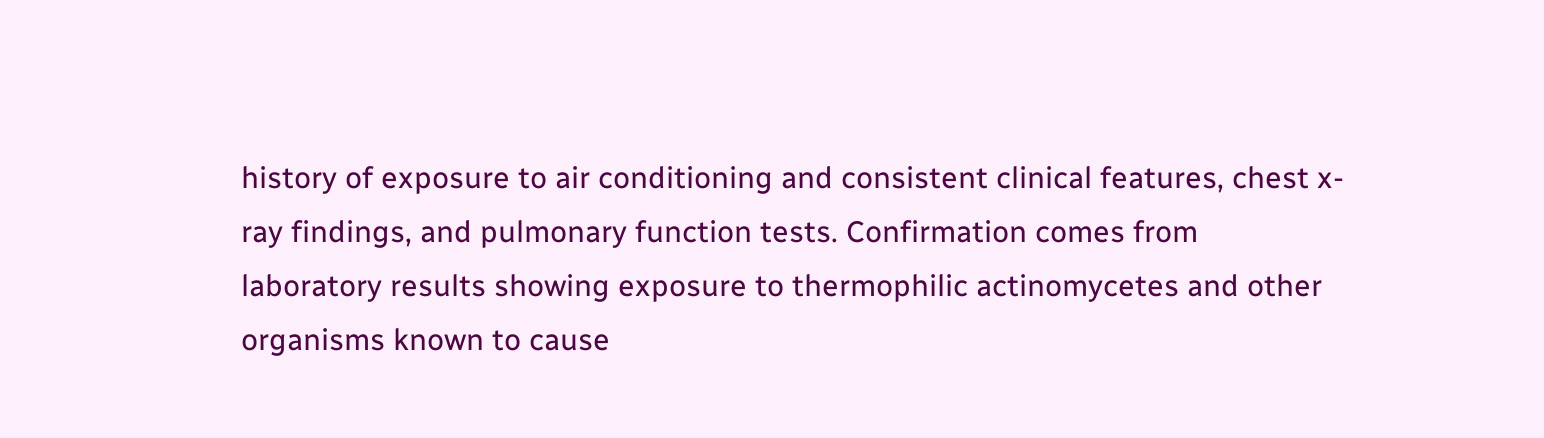history of exposure to air conditioning and consistent clinical features, chest x-ray findings, and pulmonary function tests. Confirmation comes from laboratory results showing exposure to thermophilic actinomycetes and other organisms known to cause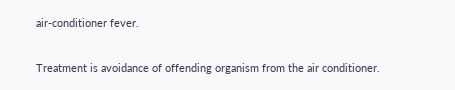air-conditioner fever.

Treatment is avoidance of offending organism from the air conditioner.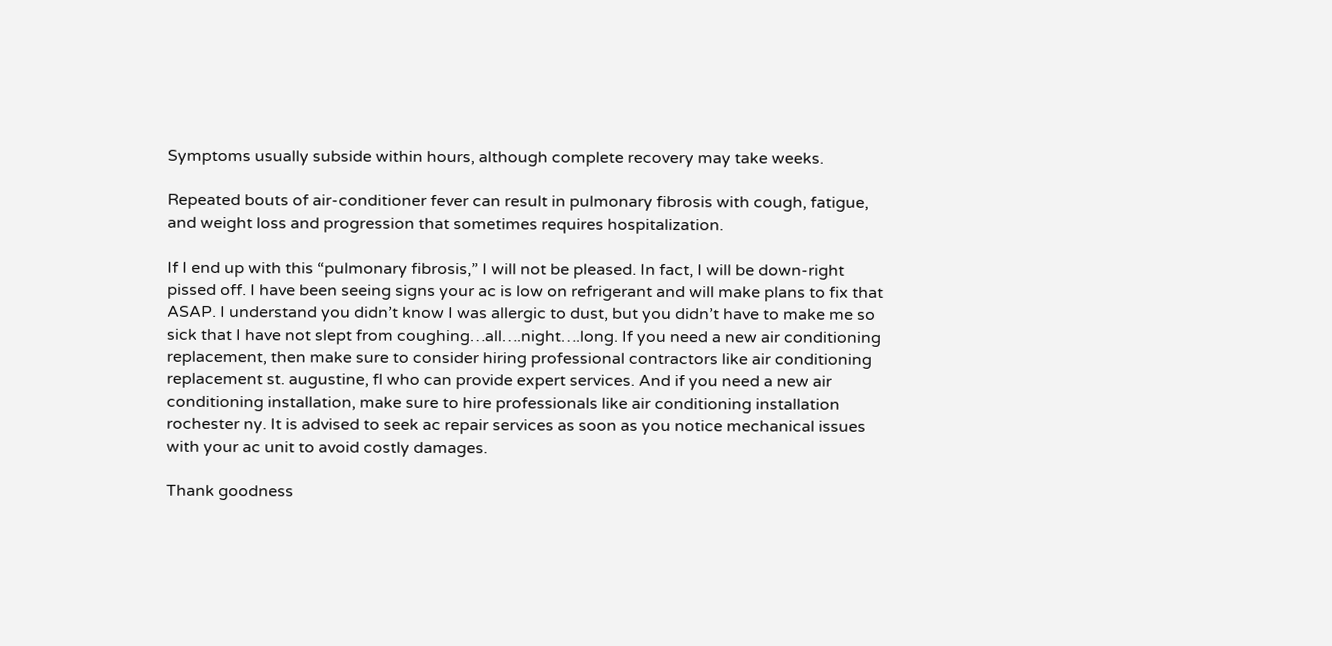Symptoms usually subside within hours, although complete recovery may take weeks.

Repeated bouts of air-conditioner fever can result in pulmonary fibrosis with cough, fatigue, and weight loss and progression that sometimes requires hospitalization.

If I end up with this “pulmonary fibrosis,” I will not be pleased. In fact, I will be down-right pissed off. I have been seeing signs your ac is low on refrigerant and will make plans to fix that ASAP. I understand you didn’t know I was allergic to dust, but you didn’t have to make me so sick that I have not slept from coughing…all….night….long. If you need a new air conditioning replacement, then make sure to consider hiring professional contractors like air conditioning replacement st. augustine, fl who can provide expert services. And if you need a new air conditioning installation, make sure to hire professionals like air conditioning installation rochester ny. It is advised to seek ac repair services as soon as you notice mechanical issues with your ac unit to avoid costly damages.

Thank goodness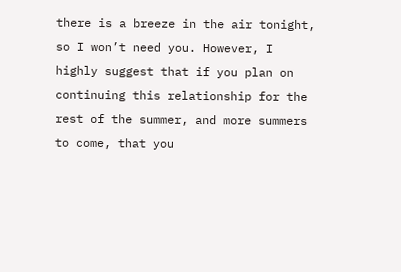there is a breeze in the air tonight, so I won’t need you. However, I highly suggest that if you plan on continuing this relationship for the rest of the summer, and more summers to come, that you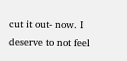cut it out- now. I deserve to not feel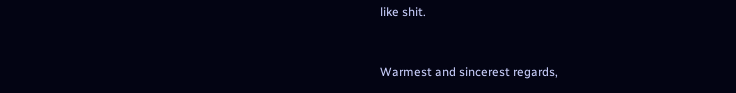like shit.


Warmest and sincerest regards,